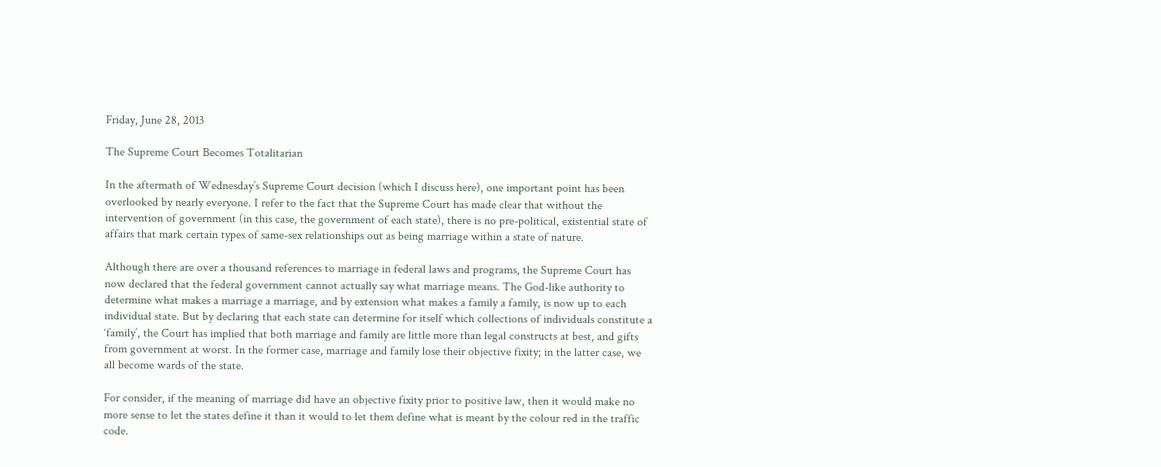Friday, June 28, 2013

The Supreme Court Becomes Totalitarian

In the aftermath of Wednesday’s Supreme Court decision (which I discuss here), one important point has been overlooked by nearly everyone. I refer to the fact that the Supreme Court has made clear that without the intervention of government (in this case, the government of each state), there is no pre-political, existential state of affairs that mark certain types of same-sex relationships out as being marriage within a state of nature.

Although there are over a thousand references to marriage in federal laws and programs, the Supreme Court has now declared that the federal government cannot actually say what marriage means. The God-like authority to determine what makes a marriage a marriage, and by extension what makes a family a family, is now up to each individual state. But by declaring that each state can determine for itself which collections of individuals constitute a ‘family’, the Court has implied that both marriage and family are little more than legal constructs at best, and gifts from government at worst. In the former case, marriage and family lose their objective fixity; in the latter case, we all become wards of the state.

For consider, if the meaning of marriage did have an objective fixity prior to positive law, then it would make no more sense to let the states define it than it would to let them define what is meant by the colour red in the traffic code.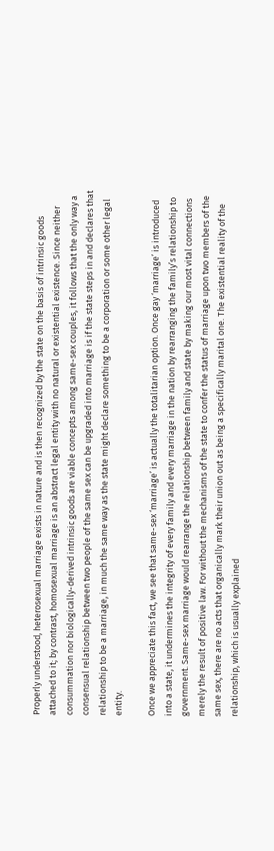Properly understood, heterosexual marriage exists in nature and is then recognized by the state on the basis of intrinsic goods attached to it; by contrast, homosexual marriage is an abstract legal entity with no natural or existential existence. Since neither consummation nor biologically-derived intrinsic goods are viable concepts among same-sex couples, it follows that the only way a consensual relationship between two people of the same sex can be upgraded into marriage is if the state steps in and declares that relationship to be a marriage, in much the same way as the state might declare something to be a corporation or some other legal entity.

Once we appreciate this fact, we see that same-sex ‘marriage’ is actually the totalitarian option. Once gay ‘marriage’ is introduced into a state, it undermines the integrity of every family and every marriage in the nation by rearranging the family’s relationship to government. Same-sex marriage would rearrange the relationship between family and state by making our most vital connections merely the result of positive law. For without the mechanisms of the state to confer the status of marriage upon two members of the same sex, there are no acts that organically mark their union out as being a specifically marital one. The existential reality of the relationship, which is usually explained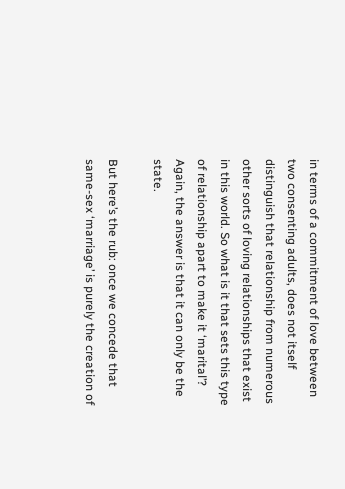in terms of a commitment of love between two consenting adults, does not itself distinguish that relationship from numerous other sorts of loving relationships that exist in this world. So what is it that sets this type of relationship apart to make it ‘marital’? Again, the answer is that it can only be the state.

But here’s the rub: once we concede that same-sex ‘marriage’ is purely the creation of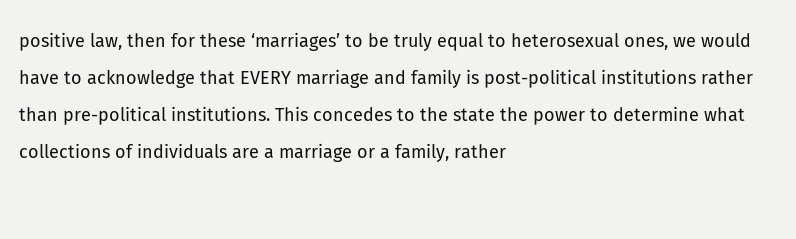positive law, then for these ‘marriages’ to be truly equal to heterosexual ones, we would have to acknowledge that EVERY marriage and family is post-political institutions rather than pre-political institutions. This concedes to the state the power to determine what collections of individuals are a marriage or a family, rather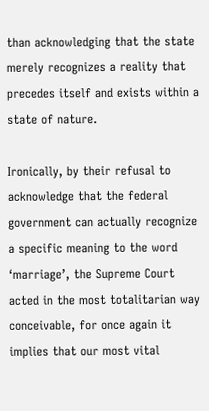than acknowledging that the state merely recognizes a reality that precedes itself and exists within a state of nature.

Ironically, by their refusal to acknowledge that the federal government can actually recognize a specific meaning to the word ‘marriage’, the Supreme Court acted in the most totalitarian way conceivable, for once again it implies that our most vital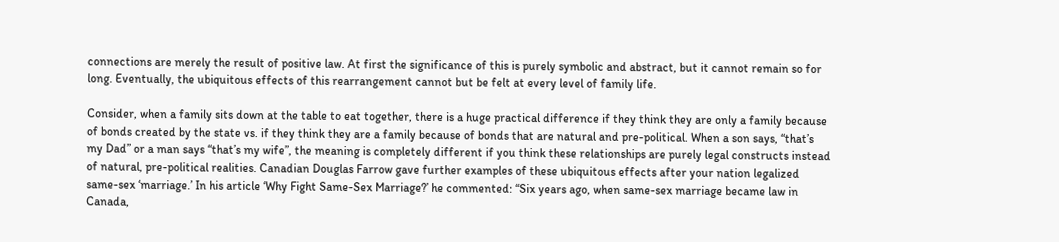connections are merely the result of positive law. At first the significance of this is purely symbolic and abstract, but it cannot remain so for long. Eventually, the ubiquitous effects of this rearrangement cannot but be felt at every level of family life.

Consider, when a family sits down at the table to eat together, there is a huge practical difference if they think they are only a family because of bonds created by the state vs. if they think they are a family because of bonds that are natural and pre-political. When a son says, “that’s my Dad” or a man says “that’s my wife”, the meaning is completely different if you think these relationships are purely legal constructs instead of natural, pre-political realities. Canadian Douglas Farrow gave further examples of these ubiquitous effects after your nation legalized same-sex ‘marriage.’ In his article ‘Why Fight Same-Sex Marriage?’ he commented: “Six years ago, when same-sex marriage became law in Canada,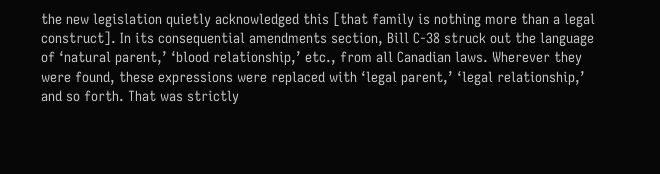the new legislation quietly acknowledged this [that family is nothing more than a legal construct]. In its consequential amendments section, Bill C-38 struck out the language of ‘natural parent,’ ‘blood relationship,’ etc., from all Canadian laws. Wherever they were found, these expressions were replaced with ‘legal parent,’ ‘legal relationship,’ and so forth. That was strictly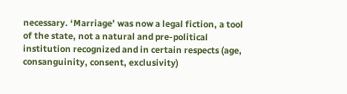necessary. ‘Marriage’ was now a legal fiction, a tool of the state, not a natural and pre-political institution recognized and in certain respects (age, consanguinity, consent, exclusivity)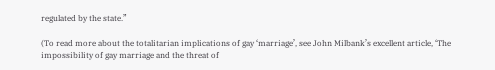regulated by the state.”

(To read more about the totalitarian implications of gay ‘marriage’, see John Milbank’s excellent article, ‘The impossibility of gay marriage and the threat of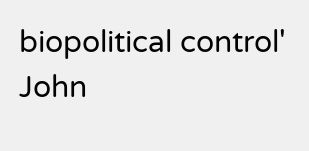biopolitical control' John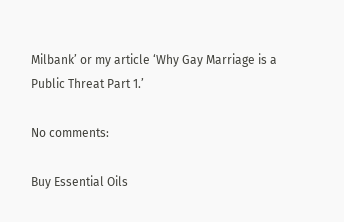Milbank’ or my article ‘Why Gay Marriage is a Public Threat Part 1.’

No comments:

Buy Essential Oils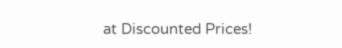at Discounted Prices!